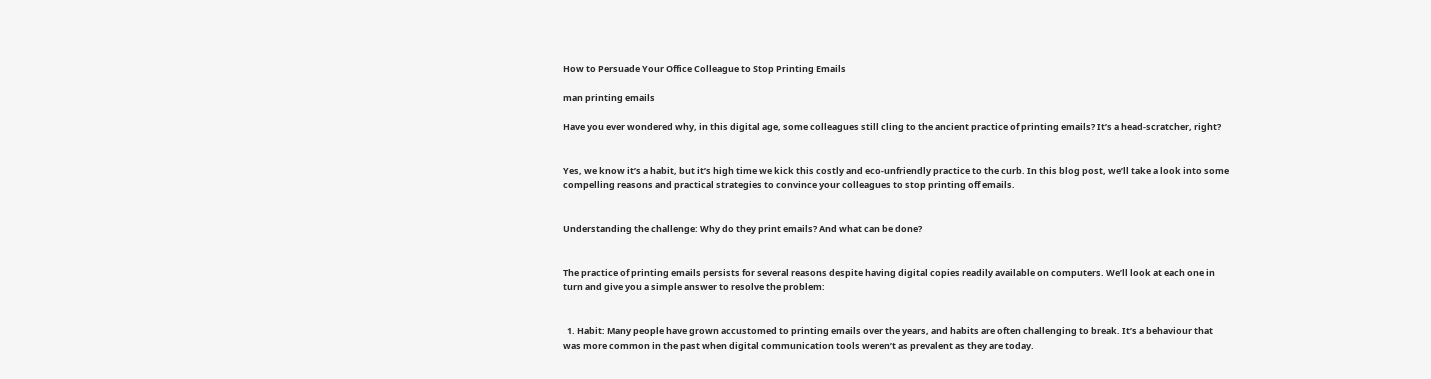How to Persuade Your Office Colleague to Stop Printing Emails

man printing emails

Have you ever wondered why, in this digital age, some colleagues still cling to the ancient practice of printing emails? It’s a head-scratcher, right?


Yes, we know it’s a habit, but it’s high time we kick this costly and eco-unfriendly practice to the curb. In this blog post, we’ll take a look into some compelling reasons and practical strategies to convince your colleagues to stop printing off emails.


Understanding the challenge: Why do they print emails? And what can be done?


The practice of printing emails persists for several reasons despite having digital copies readily available on computers. We’ll look at each one in turn and give you a simple answer to resolve the problem:


  1. Habit: Many people have grown accustomed to printing emails over the years, and habits are often challenging to break. It’s a behaviour that was more common in the past when digital communication tools weren’t as prevalent as they are today.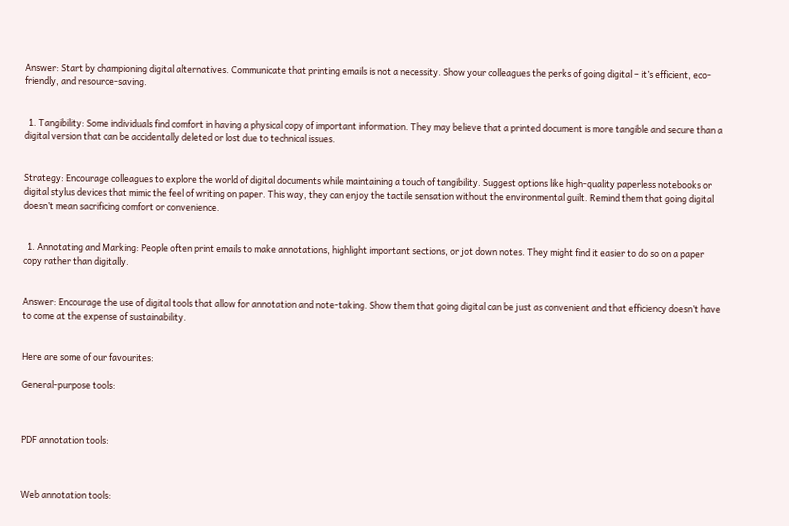Answer: Start by championing digital alternatives. Communicate that printing emails is not a necessity. Show your colleagues the perks of going digital – it’s efficient, eco-friendly, and resource-saving.


  1. Tangibility: Some individuals find comfort in having a physical copy of important information. They may believe that a printed document is more tangible and secure than a digital version that can be accidentally deleted or lost due to technical issues.


Strategy: Encourage colleagues to explore the world of digital documents while maintaining a touch of tangibility. Suggest options like high-quality paperless notebooks or digital stylus devices that mimic the feel of writing on paper. This way, they can enjoy the tactile sensation without the environmental guilt. Remind them that going digital doesn’t mean sacrificing comfort or convenience.


  1. Annotating and Marking: People often print emails to make annotations, highlight important sections, or jot down notes. They might find it easier to do so on a paper copy rather than digitally.


Answer: Encourage the use of digital tools that allow for annotation and note-taking. Show them that going digital can be just as convenient and that efficiency doesn’t have to come at the expense of sustainability.


Here are some of our favourites:

General-purpose tools:



PDF annotation tools:



Web annotation tools: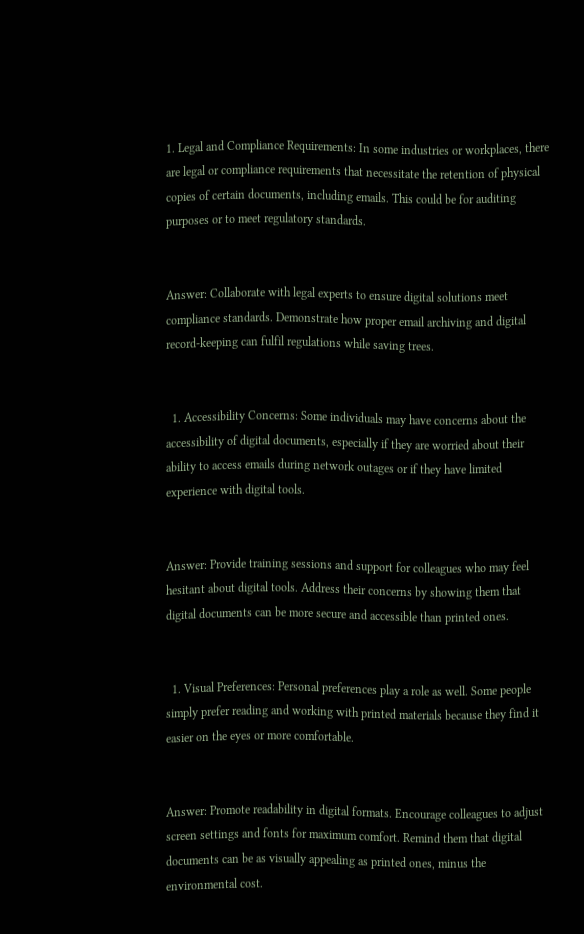1. Legal and Compliance Requirements: In some industries or workplaces, there are legal or compliance requirements that necessitate the retention of physical copies of certain documents, including emails. This could be for auditing purposes or to meet regulatory standards.


Answer: Collaborate with legal experts to ensure digital solutions meet compliance standards. Demonstrate how proper email archiving and digital record-keeping can fulfil regulations while saving trees.


  1. Accessibility Concerns: Some individuals may have concerns about the accessibility of digital documents, especially if they are worried about their ability to access emails during network outages or if they have limited experience with digital tools.


Answer: Provide training sessions and support for colleagues who may feel hesitant about digital tools. Address their concerns by showing them that digital documents can be more secure and accessible than printed ones.


  1. Visual Preferences: Personal preferences play a role as well. Some people simply prefer reading and working with printed materials because they find it easier on the eyes or more comfortable.


Answer: Promote readability in digital formats. Encourage colleagues to adjust screen settings and fonts for maximum comfort. Remind them that digital documents can be as visually appealing as printed ones, minus the environmental cost.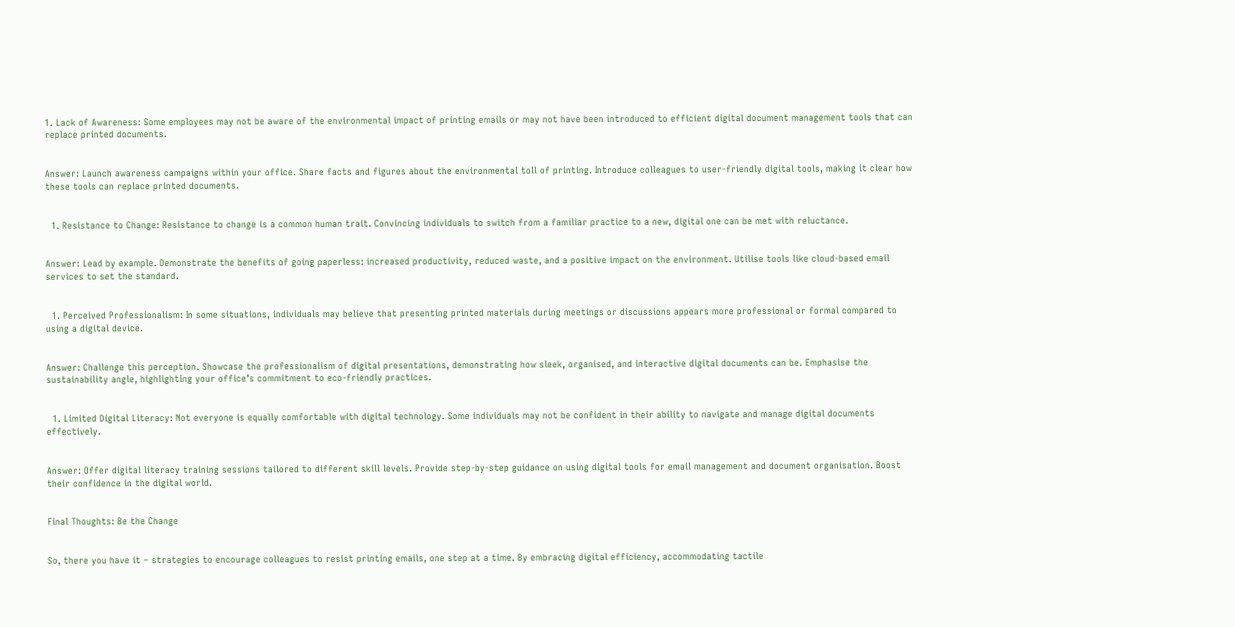1. Lack of Awareness: Some employees may not be aware of the environmental impact of printing emails or may not have been introduced to efficient digital document management tools that can replace printed documents.


Answer: Launch awareness campaigns within your office. Share facts and figures about the environmental toll of printing. Introduce colleagues to user-friendly digital tools, making it clear how these tools can replace printed documents.


  1. Resistance to Change: Resistance to change is a common human trait. Convincing individuals to switch from a familiar practice to a new, digital one can be met with reluctance.


Answer: Lead by example. Demonstrate the benefits of going paperless: increased productivity, reduced waste, and a positive impact on the environment. Utilise tools like cloud-based email services to set the standard.


  1. Perceived Professionalism: In some situations, individuals may believe that presenting printed materials during meetings or discussions appears more professional or formal compared to using a digital device.


Answer: Challenge this perception. Showcase the professionalism of digital presentations, demonstrating how sleek, organised, and interactive digital documents can be. Emphasise the sustainability angle, highlighting your office’s commitment to eco-friendly practices.


  1. Limited Digital Literacy: Not everyone is equally comfortable with digital technology. Some individuals may not be confident in their ability to navigate and manage digital documents effectively.


Answer: Offer digital literacy training sessions tailored to different skill levels. Provide step-by-step guidance on using digital tools for email management and document organisation. Boost their confidence in the digital world.


Final Thoughts: Be the Change


So, there you have it – strategies to encourage colleagues to resist printing emails, one step at a time. By embracing digital efficiency, accommodating tactile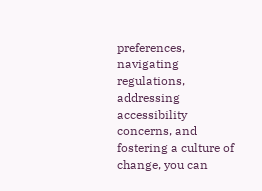preferences, navigating regulations, addressing accessibility concerns, and fostering a culture of change, you can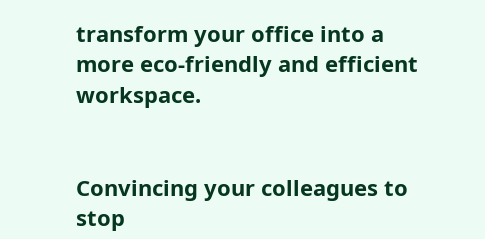transform your office into a more eco-friendly and efficient workspace.


Convincing your colleagues to stop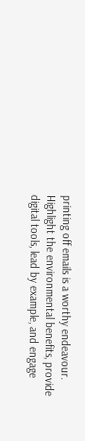printing off emails is a worthy endeavour. Highlight the environmental benefits, provide digital tools, lead by example, and engage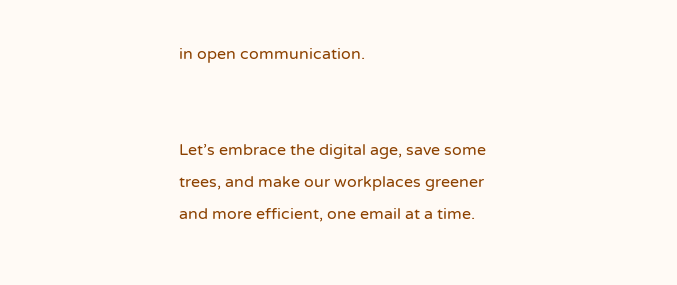in open communication.


Let’s embrace the digital age, save some trees, and make our workplaces greener and more efficient, one email at a time.